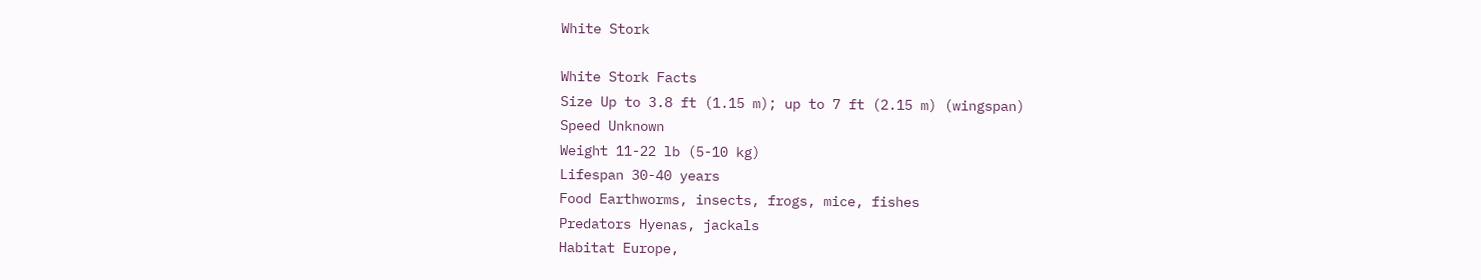White Stork

White Stork Facts
Size Up to 3.8 ft (1.15 m); up to 7 ft (2.15 m) (wingspan)
Speed Unknown
Weight 11-22 lb (5-10 kg)
Lifespan 30-40 years
Food Earthworms, insects, frogs, mice, fishes
Predators Hyenas, jackals
Habitat Europe,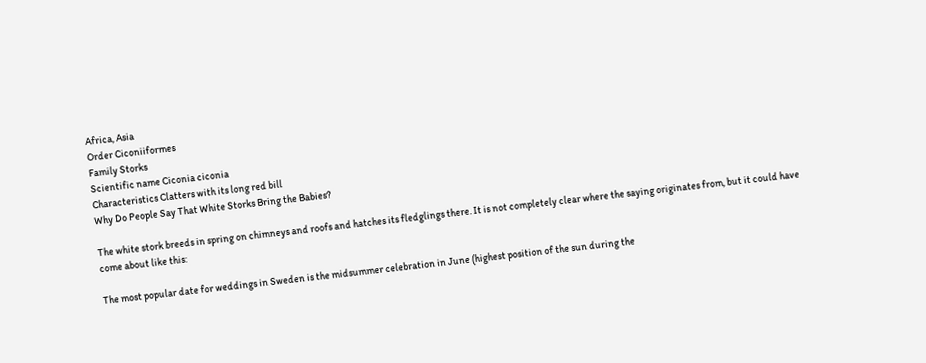Africa, Asia
Order Ciconiiformes
Family Storks
Scientific name Ciconia ciconia
Characteristics Clatters with its long red bill
Why Do People Say That White Storks Bring the Babies?

The white stork breeds in spring on chimneys and roofs and hatches its fledglings there. It is not completely clear where the saying originates from, but it could have come about like this:

The most popular date for weddings in Sweden is the midsummer celebration in June (highest position of the sun during the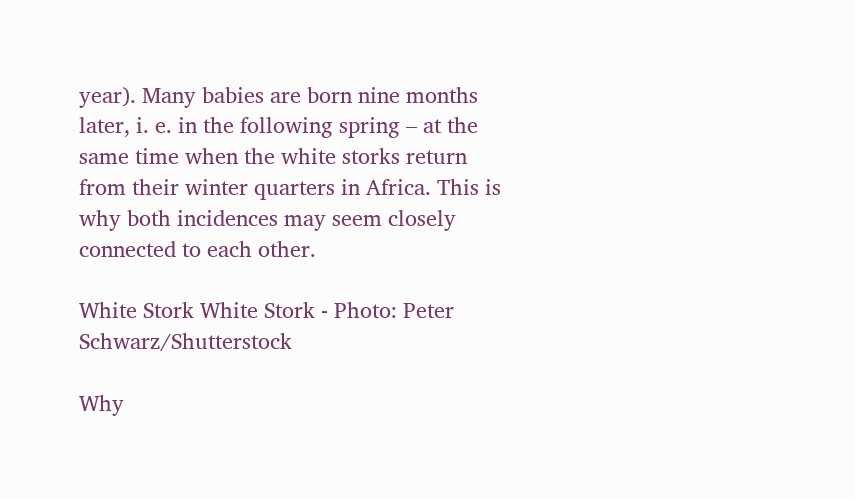year). Many babies are born nine months later, i. e. in the following spring – at the same time when the white storks return from their winter quarters in Africa. This is why both incidences may seem closely connected to each other.

White Stork White Stork - Photo: Peter Schwarz/Shutterstock

Why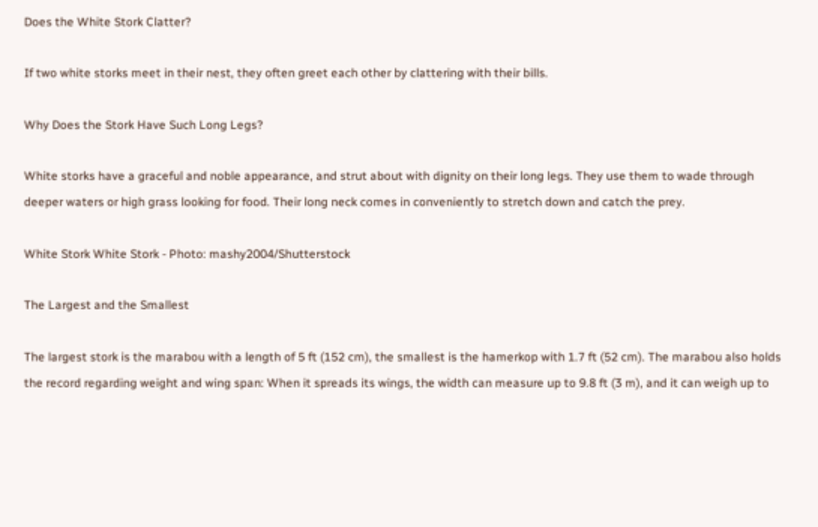Does the White Stork Clatter?

If two white storks meet in their nest, they often greet each other by clattering with their bills.

Why Does the Stork Have Such Long Legs?

White storks have a graceful and noble appearance, and strut about with dignity on their long legs. They use them to wade through deeper waters or high grass looking for food. Their long neck comes in conveniently to stretch down and catch the prey.

White Stork White Stork - Photo: mashy2004/Shutterstock

The Largest and the Smallest

The largest stork is the marabou with a length of 5 ft (152 cm), the smallest is the hamerkop with 1.7 ft (52 cm). The marabou also holds the record regarding weight and wing span: When it spreads its wings, the width can measure up to 9.8 ft (3 m), and it can weigh up to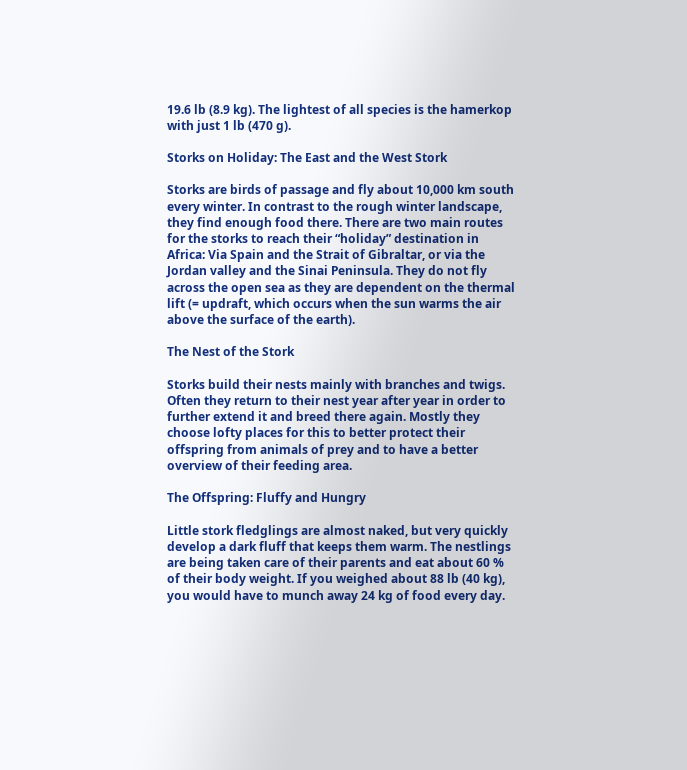19.6 lb (8.9 kg). The lightest of all species is the hamerkop with just 1 lb (470 g).

Storks on Holiday: The East and the West Stork

Storks are birds of passage and fly about 10,000 km south every winter. In contrast to the rough winter landscape, they find enough food there. There are two main routes for the storks to reach their “holiday” destination in Africa: Via Spain and the Strait of Gibraltar, or via the Jordan valley and the Sinai Peninsula. They do not fly across the open sea as they are dependent on the thermal lift (= updraft, which occurs when the sun warms the air above the surface of the earth).

The Nest of the Stork

Storks build their nests mainly with branches and twigs. Often they return to their nest year after year in order to further extend it and breed there again. Mostly they choose lofty places for this to better protect their offspring from animals of prey and to have a better overview of their feeding area.

The Offspring: Fluffy and Hungry

Little stork fledglings are almost naked, but very quickly develop a dark fluff that keeps them warm. The nestlings are being taken care of their parents and eat about 60 % of their body weight. If you weighed about 88 lb (40 kg), you would have to munch away 24 kg of food every day.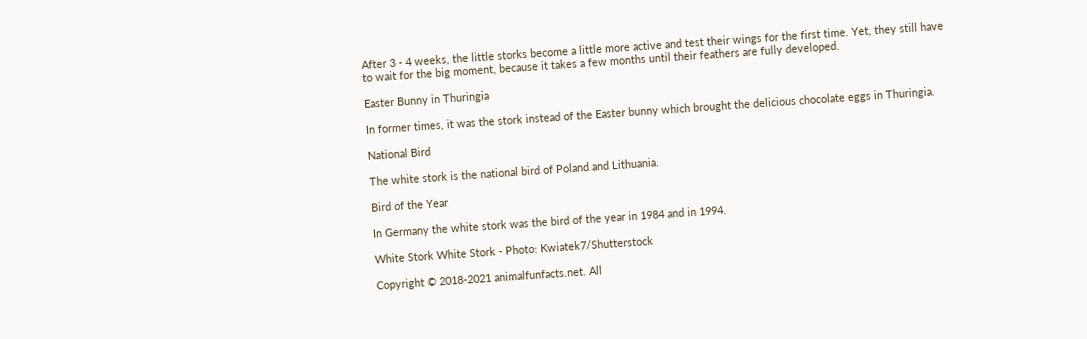After 3 - 4 weeks, the little storks become a little more active and test their wings for the first time. Yet, they still have to wait for the big moment, because it takes a few months until their feathers are fully developed.

Easter Bunny in Thuringia

In former times, it was the stork instead of the Easter bunny which brought the delicious chocolate eggs in Thuringia.

National Bird

The white stork is the national bird of Poland and Lithuania.

Bird of the Year

In Germany the white stork was the bird of the year in 1984 and in 1994.

White Stork White Stork - Photo: Kwiatek7/Shutterstock

Copyright © 2018-2021 animalfunfacts.net. All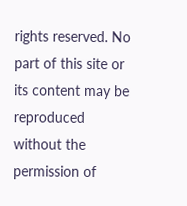rights reserved. No part of this site or its content may be reproduced without the permission of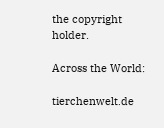the copyright holder.

Across the World:

tierchenwelt.de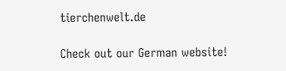tierchenwelt.de

Check out our German website!